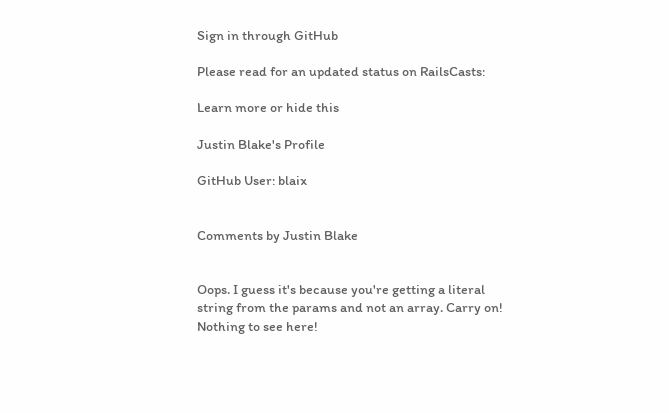Sign in through GitHub

Please read for an updated status on RailsCasts:

Learn more or hide this

Justin Blake's Profile

GitHub User: blaix


Comments by Justin Blake


Oops. I guess it's because you're getting a literal string from the params and not an array. Carry on! Nothing to see here!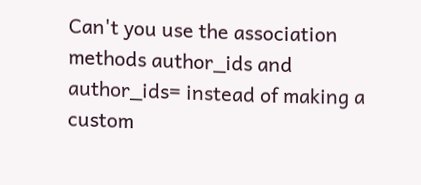Can't you use the association methods author_ids and author_ids= instead of making a custom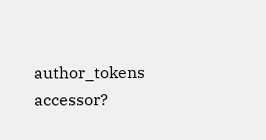author_tokens accessor?